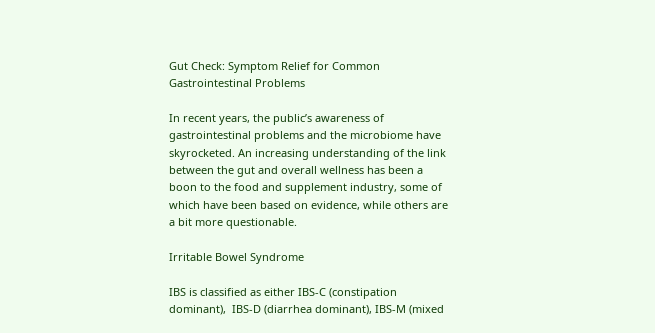Gut Check: Symptom Relief for Common Gastrointestinal Problems

In recent years, the public’s awareness of gastrointestinal problems and the microbiome have skyrocketed. An increasing understanding of the link between the gut and overall wellness has been a boon to the food and supplement industry, some of which have been based on evidence, while others are a bit more questionable.

Irritable Bowel Syndrome

IBS is classified as either IBS-C (constipation dominant),  IBS-D (diarrhea dominant), IBS-M (mixed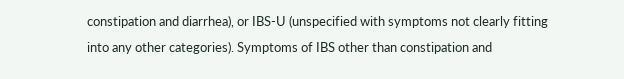constipation and diarrhea), or IBS-U (unspecified with symptoms not clearly fitting into any other categories). Symptoms of IBS other than constipation and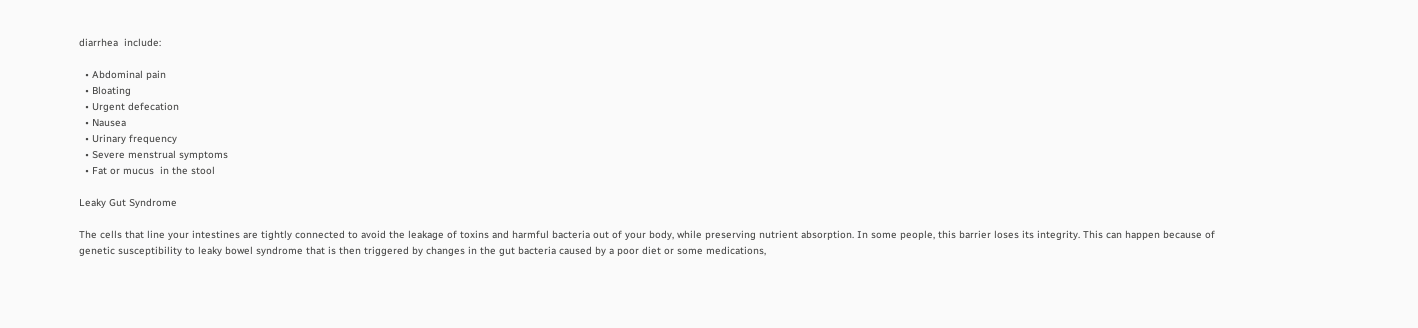diarrhea  include:

  • Abdominal pain
  • Bloating
  • Urgent defecation
  • Nausea
  • Urinary frequency
  • Severe menstrual symptoms
  • Fat or mucus  in the stool

Leaky Gut Syndrome

The cells that line your intestines are tightly connected to avoid the leakage of toxins and harmful bacteria out of your body, while preserving nutrient absorption. In some people, this barrier loses its integrity. This can happen because of genetic susceptibility to leaky bowel syndrome that is then triggered by changes in the gut bacteria caused by a poor diet or some medications,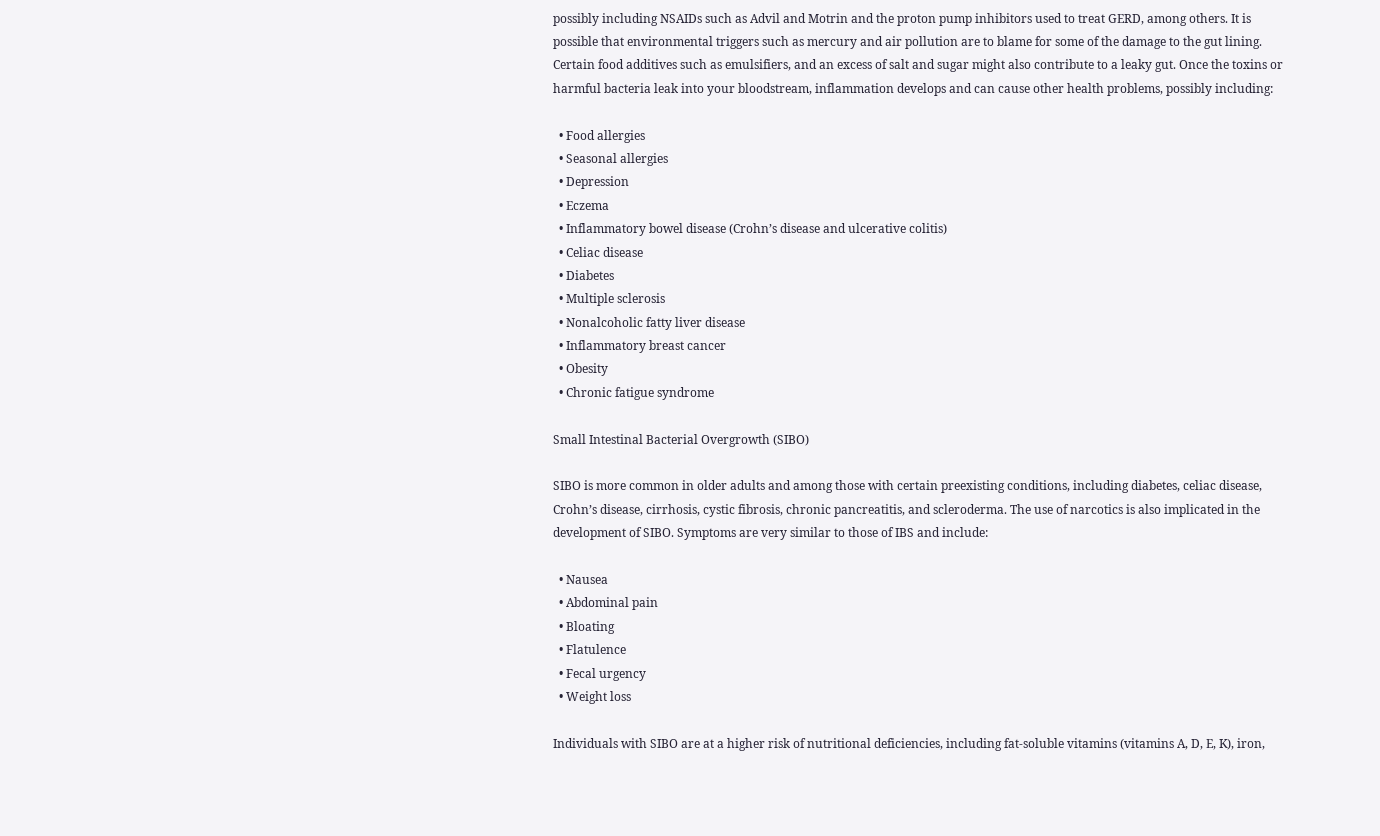possibly including NSAIDs such as Advil and Motrin and the proton pump inhibitors used to treat GERD, among others. It is possible that environmental triggers such as mercury and air pollution are to blame for some of the damage to the gut lining. Certain food additives such as emulsifiers, and an excess of salt and sugar might also contribute to a leaky gut. Once the toxins or harmful bacteria leak into your bloodstream, inflammation develops and can cause other health problems, possibly including:

  • Food allergies
  • Seasonal allergies
  • Depression
  • Eczema
  • Inflammatory bowel disease (Crohn’s disease and ulcerative colitis)
  • Celiac disease
  • Diabetes
  • Multiple sclerosis
  • Nonalcoholic fatty liver disease
  • Inflammatory breast cancer
  • Obesity
  • Chronic fatigue syndrome

Small Intestinal Bacterial Overgrowth (SIBO)

SIBO is more common in older adults and among those with certain preexisting conditions, including diabetes, celiac disease, Crohn’s disease, cirrhosis, cystic fibrosis, chronic pancreatitis, and scleroderma. The use of narcotics is also implicated in the development of SIBO. Symptoms are very similar to those of IBS and include:

  • Nausea
  • Abdominal pain
  • Bloating
  • Flatulence
  • Fecal urgency
  • Weight loss

Individuals with SIBO are at a higher risk of nutritional deficiencies, including fat-soluble vitamins (vitamins A, D, E, K), iron,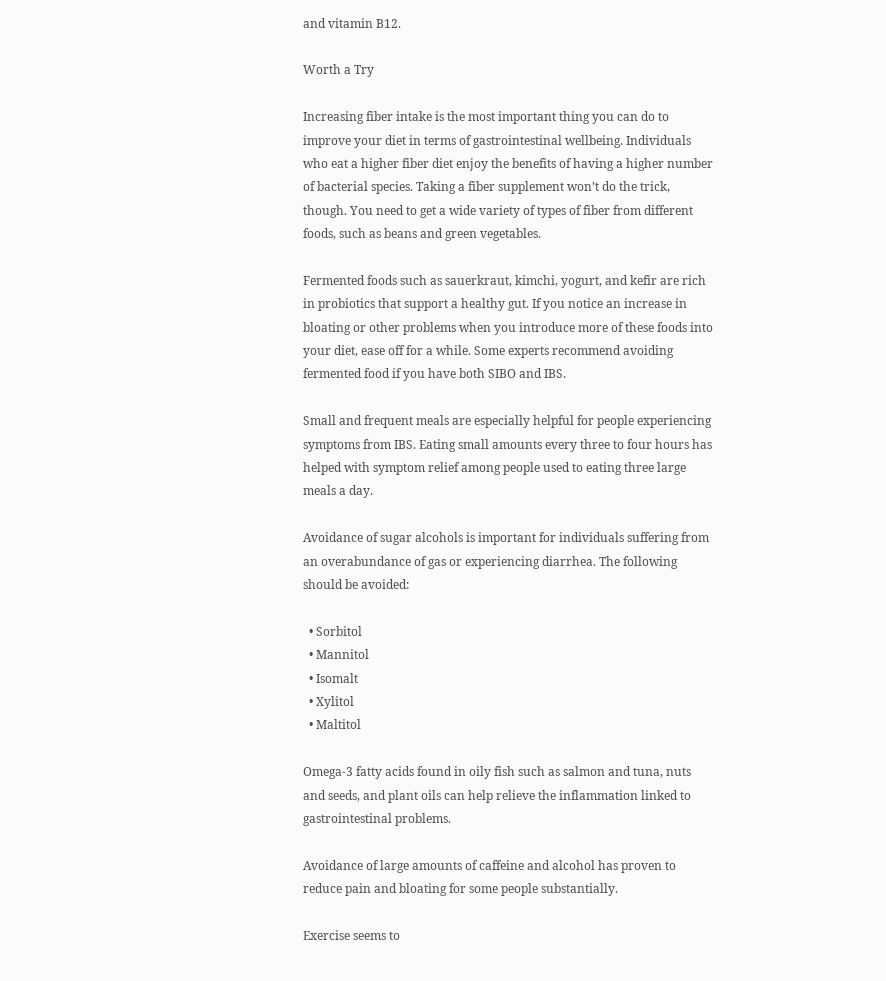and vitamin B12.

Worth a Try

Increasing fiber intake is the most important thing you can do to improve your diet in terms of gastrointestinal wellbeing. Individuals who eat a higher fiber diet enjoy the benefits of having a higher number of bacterial species. Taking a fiber supplement won’t do the trick, though. You need to get a wide variety of types of fiber from different foods, such as beans and green vegetables.

Fermented foods such as sauerkraut, kimchi, yogurt, and kefir are rich in probiotics that support a healthy gut. If you notice an increase in bloating or other problems when you introduce more of these foods into your diet, ease off for a while. Some experts recommend avoiding fermented food if you have both SIBO and IBS.

Small and frequent meals are especially helpful for people experiencing symptoms from IBS. Eating small amounts every three to four hours has helped with symptom relief among people used to eating three large meals a day.

Avoidance of sugar alcohols is important for individuals suffering from an overabundance of gas or experiencing diarrhea. The following should be avoided:

  • Sorbitol
  • Mannitol
  • Isomalt
  • Xylitol
  • Maltitol

Omega-3 fatty acids found in oily fish such as salmon and tuna, nuts and seeds, and plant oils can help relieve the inflammation linked to gastrointestinal problems.

Avoidance of large amounts of caffeine and alcohol has proven to reduce pain and bloating for some people substantially.

Exercise seems to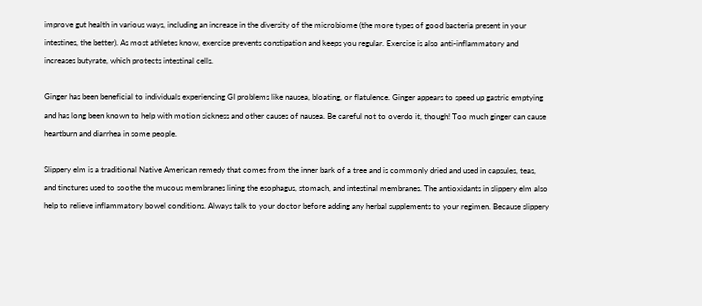improve gut health in various ways, including an increase in the diversity of the microbiome (the more types of good bacteria present in your intestines, the better). As most athletes know, exercise prevents constipation and keeps you regular. Exercise is also anti-inflammatory and increases butyrate, which protects intestinal cells.

Ginger has been beneficial to individuals experiencing GI problems like nausea, bloating, or flatulence. Ginger appears to speed up gastric emptying and has long been known to help with motion sickness and other causes of nausea. Be careful not to overdo it, though! Too much ginger can cause heartburn and diarrhea in some people.

Slippery elm is a traditional Native American remedy that comes from the inner bark of a tree and is commonly dried and used in capsules, teas, and tinctures used to soothe the mucous membranes lining the esophagus, stomach, and intestinal membranes. The antioxidants in slippery elm also help to relieve inflammatory bowel conditions. Always talk to your doctor before adding any herbal supplements to your regimen. Because slippery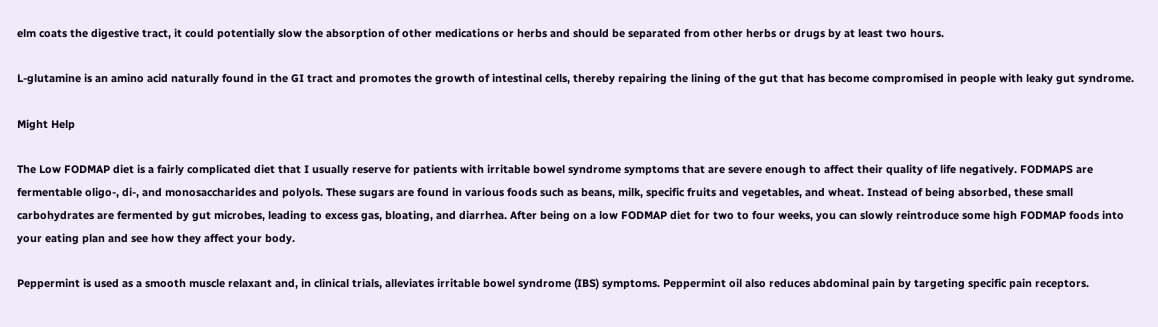elm coats the digestive tract, it could potentially slow the absorption of other medications or herbs and should be separated from other herbs or drugs by at least two hours.

L-glutamine is an amino acid naturally found in the GI tract and promotes the growth of intestinal cells, thereby repairing the lining of the gut that has become compromised in people with leaky gut syndrome.

Might Help

The Low FODMAP diet is a fairly complicated diet that I usually reserve for patients with irritable bowel syndrome symptoms that are severe enough to affect their quality of life negatively. FODMAPS are fermentable oligo-, di-, and monosaccharides and polyols. These sugars are found in various foods such as beans, milk, specific fruits and vegetables, and wheat. Instead of being absorbed, these small carbohydrates are fermented by gut microbes, leading to excess gas, bloating, and diarrhea. After being on a low FODMAP diet for two to four weeks, you can slowly reintroduce some high FODMAP foods into your eating plan and see how they affect your body.

Peppermint is used as a smooth muscle relaxant and, in clinical trials, alleviates irritable bowel syndrome (IBS) symptoms. Peppermint oil also reduces abdominal pain by targeting specific pain receptors.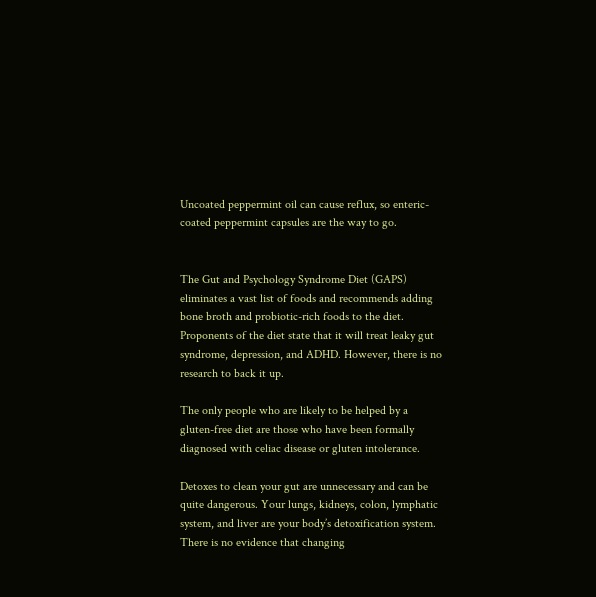Uncoated peppermint oil can cause reflux, so enteric-coated peppermint capsules are the way to go.


The Gut and Psychology Syndrome Diet (GAPS) eliminates a vast list of foods and recommends adding bone broth and probiotic-rich foods to the diet. Proponents of the diet state that it will treat leaky gut syndrome, depression, and ADHD. However, there is no research to back it up.

The only people who are likely to be helped by a gluten-free diet are those who have been formally diagnosed with celiac disease or gluten intolerance.

Detoxes to clean your gut are unnecessary and can be quite dangerous. Your lungs, kidneys, colon, lymphatic system, and liver are your body’s detoxification system. There is no evidence that changing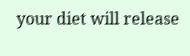your diet will release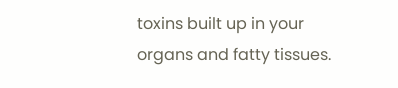toxins built up in your organs and fatty tissues.